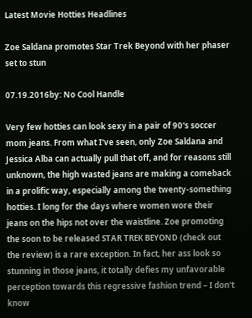Latest Movie Hotties Headlines

Zoe Saldana promotes Star Trek Beyond with her phaser set to stun

07.19.2016by: No Cool Handle

Very few hotties can look sexy in a pair of 90's soccer mom jeans. From what I've seen, only Zoe Saldana and Jessica Alba can actually pull that off, and for reasons still unknown, the high wasted jeans are making a comeback in a prolific way, especially among the twenty-something hotties. I long for the days where women wore their jeans on the hips not over the waistline. Zoe promoting the soon to be released STAR TREK BEYOND (check out the review) is a rare exception. In fact, her ass look so stunning in those jeans, it totally defies my unfavorable perception towards this regressive fashion trend – I don't know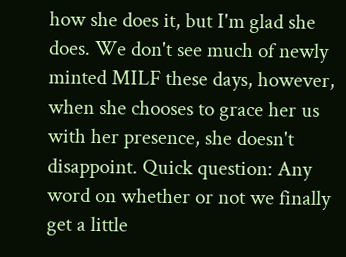how she does it, but I'm glad she does. We don't see much of newly minted MILF these days, however, when she chooses to grace her us with her presence, she doesn't disappoint. Quick question: Any word on whether or not we finally get a little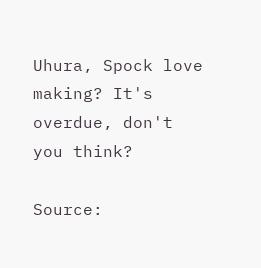Uhura, Spock love making? It's overdue, don't you think?

Source: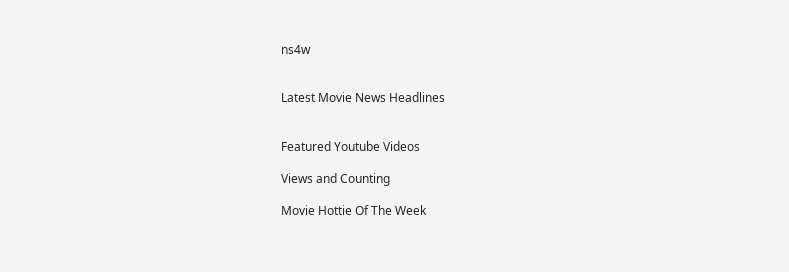ns4w


Latest Movie News Headlines


Featured Youtube Videos

Views and Counting

Movie Hottie Of The Week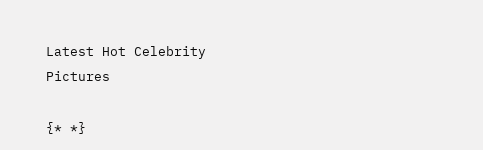Latest Hot Celebrity Pictures

{* *}